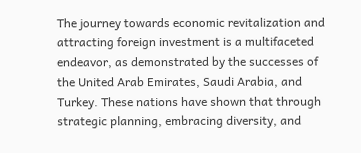The journey towards economic revitalization and attracting foreign investment is a multifaceted endeavor, as demonstrated by the successes of the United Arab Emirates, Saudi Arabia, and Turkey. These nations have shown that through strategic planning, embracing diversity, and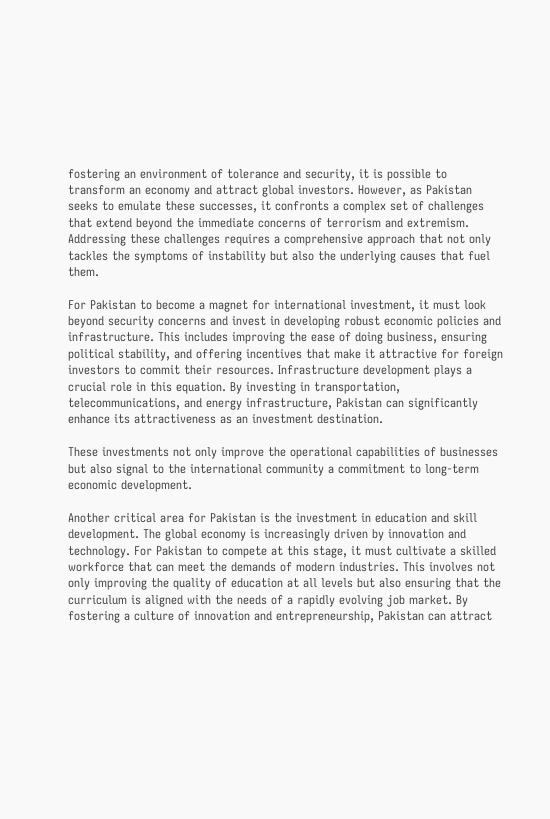fostering an environment of tolerance and security, it is possible to transform an economy and attract global investors. However, as Pakistan seeks to emulate these successes, it confronts a complex set of challenges that extend beyond the immediate concerns of terrorism and extremism. Addressing these challenges requires a comprehensive approach that not only tackles the symptoms of instability but also the underlying causes that fuel them.

For Pakistan to become a magnet for international investment, it must look beyond security concerns and invest in developing robust economic policies and infrastructure. This includes improving the ease of doing business, ensuring political stability, and offering incentives that make it attractive for foreign investors to commit their resources. Infrastructure development plays a crucial role in this equation. By investing in transportation, telecommunications, and energy infrastructure, Pakistan can significantly enhance its attractiveness as an investment destination.

These investments not only improve the operational capabilities of businesses but also signal to the international community a commitment to long-term economic development.

Another critical area for Pakistan is the investment in education and skill development. The global economy is increasingly driven by innovation and technology. For Pakistan to compete at this stage, it must cultivate a skilled workforce that can meet the demands of modern industries. This involves not only improving the quality of education at all levels but also ensuring that the curriculum is aligned with the needs of a rapidly evolving job market. By fostering a culture of innovation and entrepreneurship, Pakistan can attract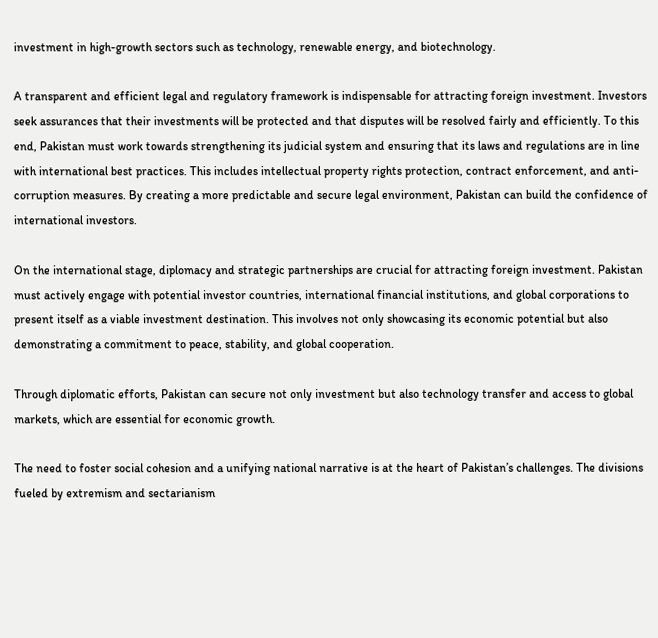investment in high-growth sectors such as technology, renewable energy, and biotechnology.

A transparent and efficient legal and regulatory framework is indispensable for attracting foreign investment. Investors seek assurances that their investments will be protected and that disputes will be resolved fairly and efficiently. To this end, Pakistan must work towards strengthening its judicial system and ensuring that its laws and regulations are in line with international best practices. This includes intellectual property rights protection, contract enforcement, and anti-corruption measures. By creating a more predictable and secure legal environment, Pakistan can build the confidence of international investors.

On the international stage, diplomacy and strategic partnerships are crucial for attracting foreign investment. Pakistan must actively engage with potential investor countries, international financial institutions, and global corporations to present itself as a viable investment destination. This involves not only showcasing its economic potential but also demonstrating a commitment to peace, stability, and global cooperation.

Through diplomatic efforts, Pakistan can secure not only investment but also technology transfer and access to global markets, which are essential for economic growth.

The need to foster social cohesion and a unifying national narrative is at the heart of Pakistan’s challenges. The divisions fueled by extremism and sectarianism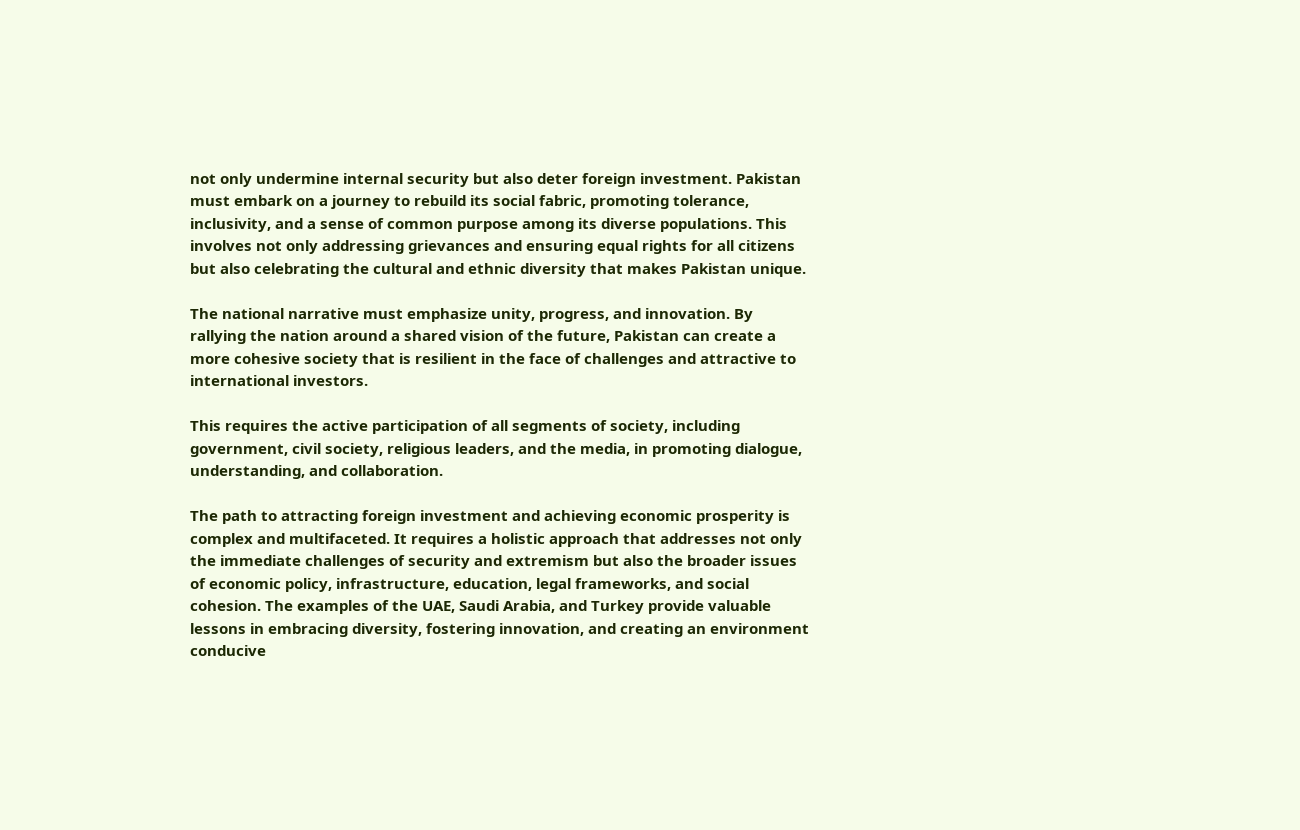not only undermine internal security but also deter foreign investment. Pakistan must embark on a journey to rebuild its social fabric, promoting tolerance, inclusivity, and a sense of common purpose among its diverse populations. This involves not only addressing grievances and ensuring equal rights for all citizens but also celebrating the cultural and ethnic diversity that makes Pakistan unique.

The national narrative must emphasize unity, progress, and innovation. By rallying the nation around a shared vision of the future, Pakistan can create a more cohesive society that is resilient in the face of challenges and attractive to international investors.

This requires the active participation of all segments of society, including government, civil society, religious leaders, and the media, in promoting dialogue, understanding, and collaboration.

The path to attracting foreign investment and achieving economic prosperity is complex and multifaceted. It requires a holistic approach that addresses not only the immediate challenges of security and extremism but also the broader issues of economic policy, infrastructure, education, legal frameworks, and social cohesion. The examples of the UAE, Saudi Arabia, and Turkey provide valuable lessons in embracing diversity, fostering innovation, and creating an environment conducive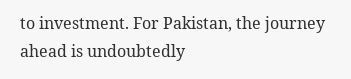to investment. For Pakistan, the journey ahead is undoubtedly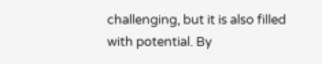challenging, but it is also filled with potential. By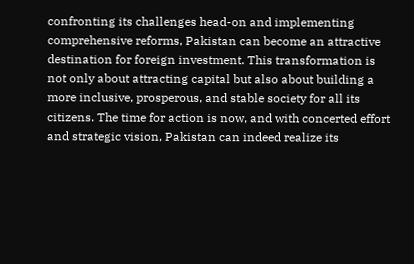confronting its challenges head-on and implementing comprehensive reforms, Pakistan can become an attractive destination for foreign investment. This transformation is not only about attracting capital but also about building a more inclusive, prosperous, and stable society for all its citizens. The time for action is now, and with concerted effort and strategic vision, Pakistan can indeed realize its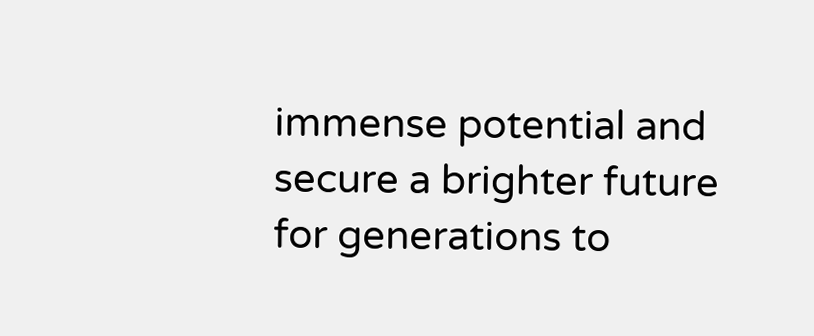immense potential and secure a brighter future for generations to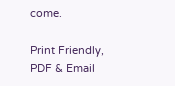come.

Print Friendly, PDF & Email